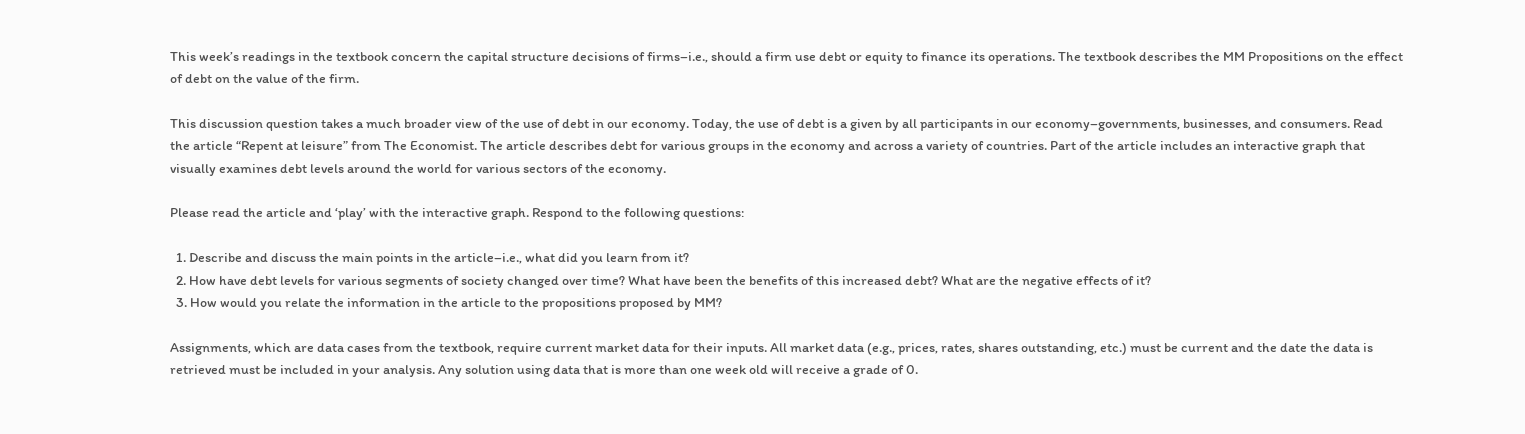This week’s readings in the textbook concern the capital structure decisions of firms–i.e., should a firm use debt or equity to finance its operations. The textbook describes the MM Propositions on the effect of debt on the value of the firm.

This discussion question takes a much broader view of the use of debt in our economy. Today, the use of debt is a given by all participants in our economy–governments, businesses, and consumers. Read the article “Repent at leisure” from The Economist. The article describes debt for various groups in the economy and across a variety of countries. Part of the article includes an interactive graph that visually examines debt levels around the world for various sectors of the economy.

Please read the article and ‘play’ with the interactive graph. Respond to the following questions:

  1. Describe and discuss the main points in the article–i.e., what did you learn from it?
  2. How have debt levels for various segments of society changed over time? What have been the benefits of this increased debt? What are the negative effects of it?
  3. How would you relate the information in the article to the propositions proposed by MM?

Assignments, which are data cases from the textbook, require current market data for their inputs. All market data (e.g., prices, rates, shares outstanding, etc.) must be current and the date the data is retrieved must be included in your analysis. Any solution using data that is more than one week old will receive a grade of 0.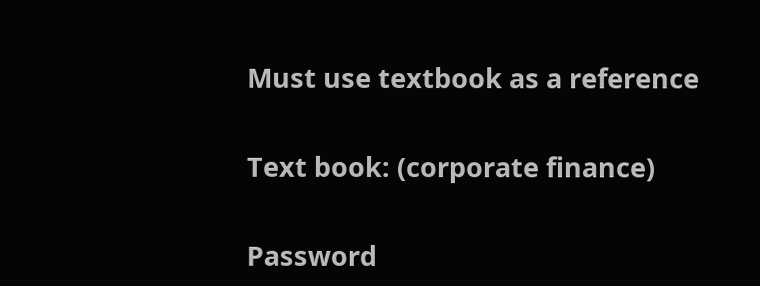Must use textbook as a reference


Text book: (corporate finance)


Password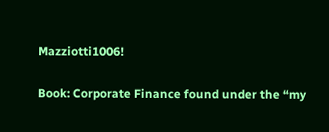Mazziotti1006!

Book: Corporate Finance found under the “my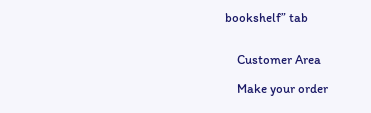bookshelf” tab


    Customer Area

    Make your order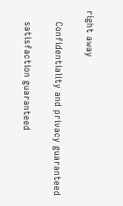right away

    Confidentiality and privacy guaranteed

    satisfaction guaranteed